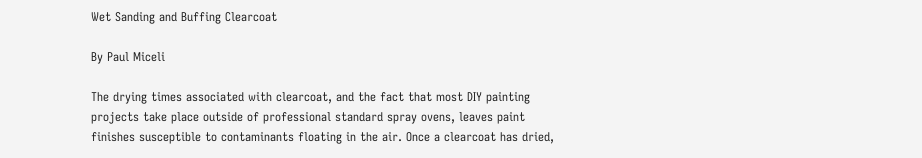Wet Sanding and Buffing Clearcoat

By Paul Miceli

The drying times associated with clearcoat, and the fact that most DIY painting projects take place outside of professional standard spray ovens, leaves paint finishes susceptible to contaminants floating in the air. Once a clearcoat has dried,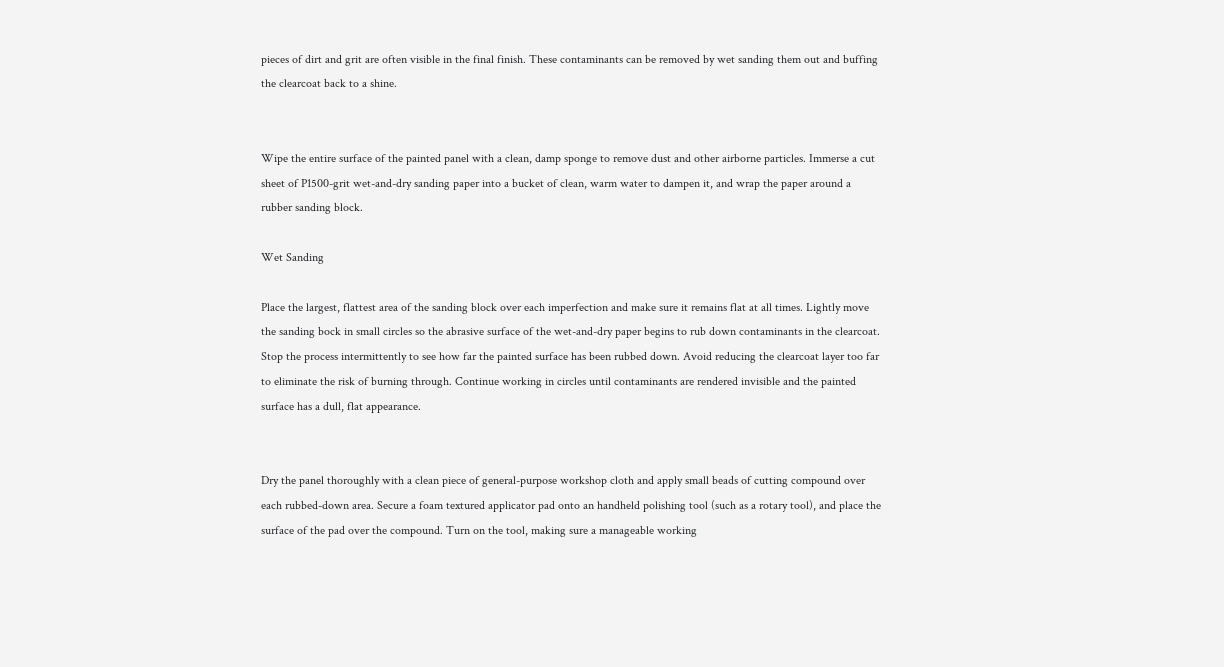pieces of dirt and grit are often visible in the final finish. These contaminants can be removed by wet sanding them out and buffing the clearcoat back to a shine.


Wipe the entire surface of the painted panel with a clean, damp sponge to remove dust and other airborne particles. Immerse a cut sheet of P1500-grit wet-and-dry sanding paper into a bucket of clean, warm water to dampen it, and wrap the paper around a rubber sanding block.

Wet Sanding

Place the largest, flattest area of the sanding block over each imperfection and make sure it remains flat at all times. Lightly move the sanding bock in small circles so the abrasive surface of the wet-and-dry paper begins to rub down contaminants in the clearcoat. Stop the process intermittently to see how far the painted surface has been rubbed down. Avoid reducing the clearcoat layer too far to eliminate the risk of burning through. Continue working in circles until contaminants are rendered invisible and the painted surface has a dull, flat appearance.


Dry the panel thoroughly with a clean piece of general-purpose workshop cloth and apply small beads of cutting compound over each rubbed-down area. Secure a foam textured applicator pad onto an handheld polishing tool (such as a rotary tool), and place the surface of the pad over the compound. Turn on the tool, making sure a manageable working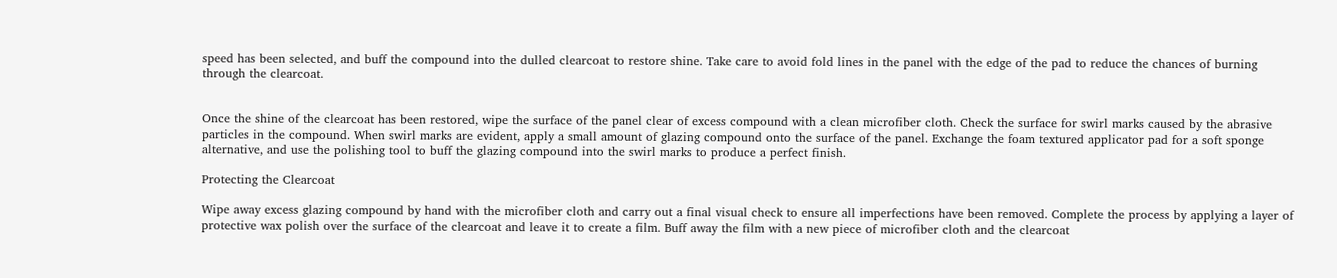speed has been selected, and buff the compound into the dulled clearcoat to restore shine. Take care to avoid fold lines in the panel with the edge of the pad to reduce the chances of burning through the clearcoat.


Once the shine of the clearcoat has been restored, wipe the surface of the panel clear of excess compound with a clean microfiber cloth. Check the surface for swirl marks caused by the abrasive particles in the compound. When swirl marks are evident, apply a small amount of glazing compound onto the surface of the panel. Exchange the foam textured applicator pad for a soft sponge alternative, and use the polishing tool to buff the glazing compound into the swirl marks to produce a perfect finish.

Protecting the Clearcoat

Wipe away excess glazing compound by hand with the microfiber cloth and carry out a final visual check to ensure all imperfections have been removed. Complete the process by applying a layer of protective wax polish over the surface of the clearcoat and leave it to create a film. Buff away the film with a new piece of microfiber cloth and the clearcoat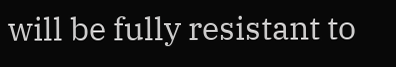will be fully resistant to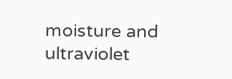moisture and ultraviolet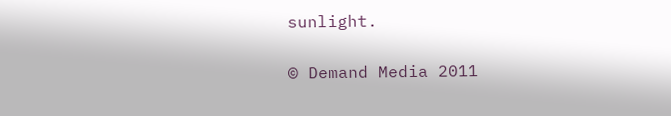sunlight.

© Demand Media 2011